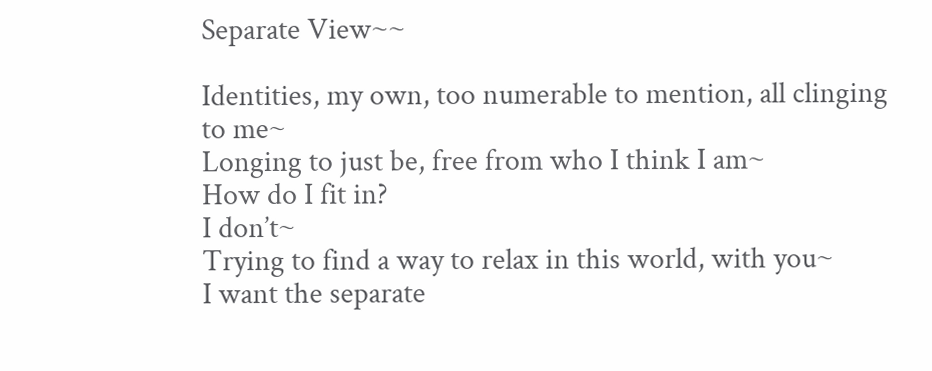Separate View~~

Identities, my own, too numerable to mention, all clinging to me~
Longing to just be, free from who I think I am~
How do I fit in?
I don’t~
Trying to find a way to relax in this world, with you~
I want the separate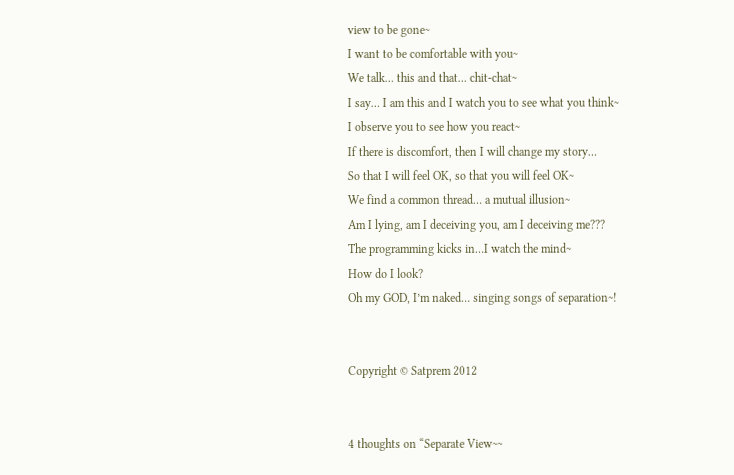view to be gone~
I want to be comfortable with you~
We talk… this and that… chit-chat~
I say… I am this and I watch you to see what you think~
I observe you to see how you react~
If there is discomfort, then I will change my story…
So that I will feel OK, so that you will feel OK~
We find a common thread… a mutual illusion~
Am I lying, am I deceiving you, am I deceiving me???
The programming kicks in…I watch the mind~
How do I look?
Oh my GOD, I’m naked… singing songs of separation~!


Copyright © Satprem 2012


4 thoughts on “Separate View~~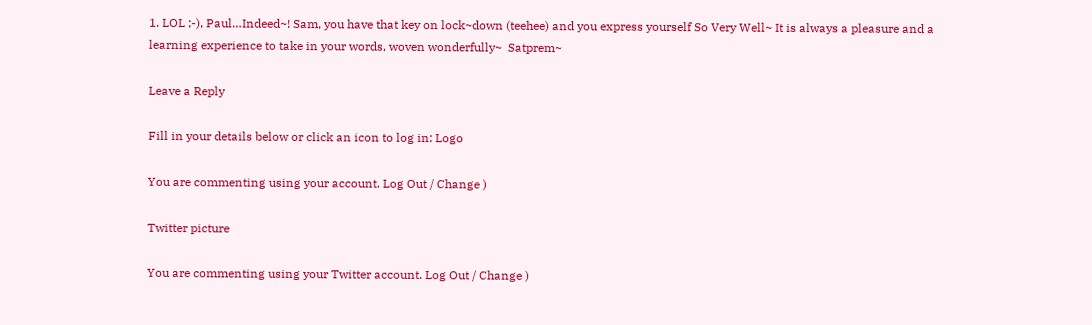1. LOL ;-), Paul…Indeed~! Sam, you have that key on lock~down (teehee) and you express yourself So Very Well~ It is always a pleasure and a learning experience to take in your words, woven wonderfully~  Satprem~

Leave a Reply

Fill in your details below or click an icon to log in: Logo

You are commenting using your account. Log Out / Change )

Twitter picture

You are commenting using your Twitter account. Log Out / Change )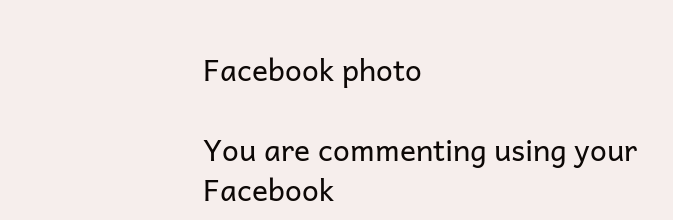Facebook photo

You are commenting using your Facebook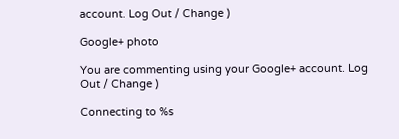account. Log Out / Change )

Google+ photo

You are commenting using your Google+ account. Log Out / Change )

Connecting to %s